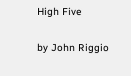High Five

by John Riggio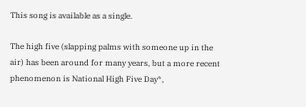This song is available as a single.

The high five (slapping palms with someone up in the air) has been around for many years, but a more recent phenomenon is National High Five Day*,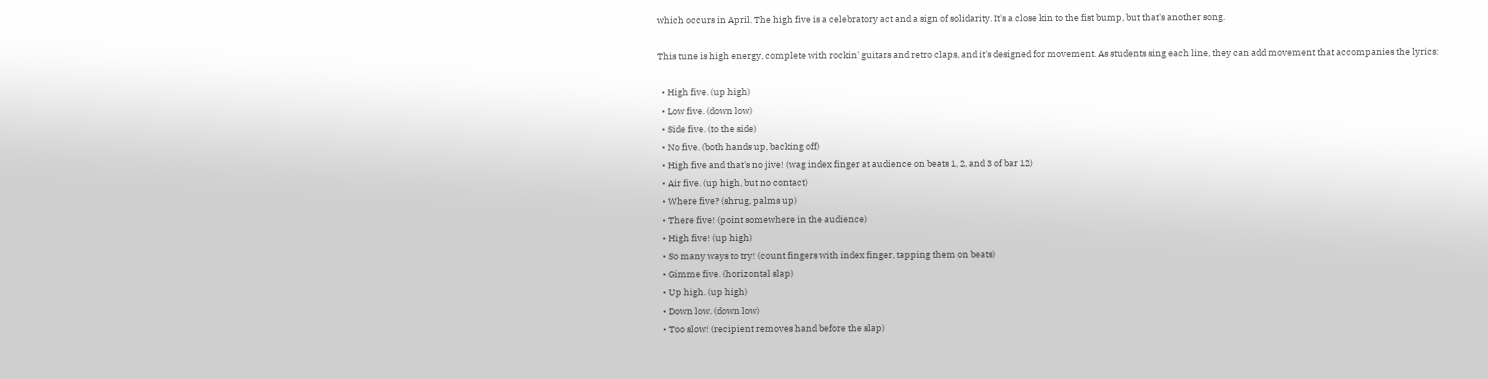which occurs in April. The high five is a celebratory act and a sign of solidarity. It's a close kin to the fist bump, but that's another song.

This tune is high energy, complete with rockin' guitars and retro claps, and it's designed for movement. As students sing each line, they can add movement that accompanies the lyrics:

  • High five. (up high)
  • Low five. (down low)
  • Side five. (to the side)
  • No five. (both hands up, backing off)
  • High five and that's no jive! (wag index finger at audience on beats 1, 2, and 3 of bar 12)
  • Air five. (up high, but no contact)
  • Where five? (shrug, palms up)
  • There five! (point somewhere in the audience)
  • High five! (up high)
  • So many ways to try! (count fingers with index finger, tapping them on beats)
  • Gimme five. (horizontal slap)
  • Up high. (up high)
  • Down low. (down low)
  • Too slow! (recipient removes hand before the slap)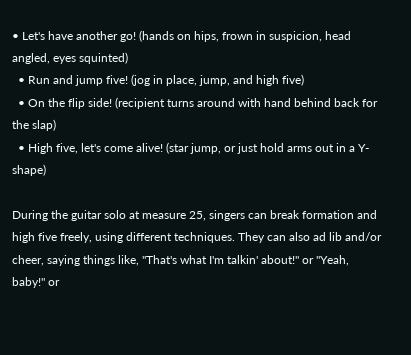• Let's have another go! (hands on hips, frown in suspicion, head angled, eyes squinted)
  • Run and jump five! (jog in place, jump, and high five)
  • On the flip side! (recipient turns around with hand behind back for the slap)
  • High five, let's come alive! (star jump, or just hold arms out in a Y-shape)

During the guitar solo at measure 25, singers can break formation and high five freely, using different techniques. They can also ad lib and/or cheer, saying things like, "That's what I'm talkin' about!" or "Yeah, baby!" or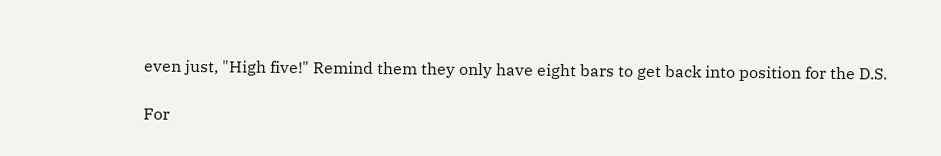even just, "High five!" Remind them they only have eight bars to get back into position for the D.S.

For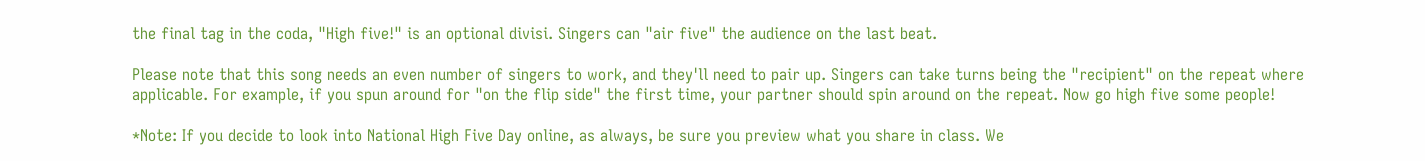the final tag in the coda, "High five!" is an optional divisi. Singers can "air five" the audience on the last beat.

Please note that this song needs an even number of singers to work, and they'll need to pair up. Singers can take turns being the "recipient" on the repeat where applicable. For example, if you spun around for "on the flip side" the first time, your partner should spin around on the repeat. Now go high five some people!

*Note: If you decide to look into National High Five Day online, as always, be sure you preview what you share in class. We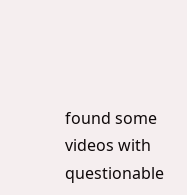found some videos with questionable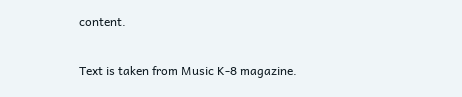content.

Text is taken from Music K-8 magazine.